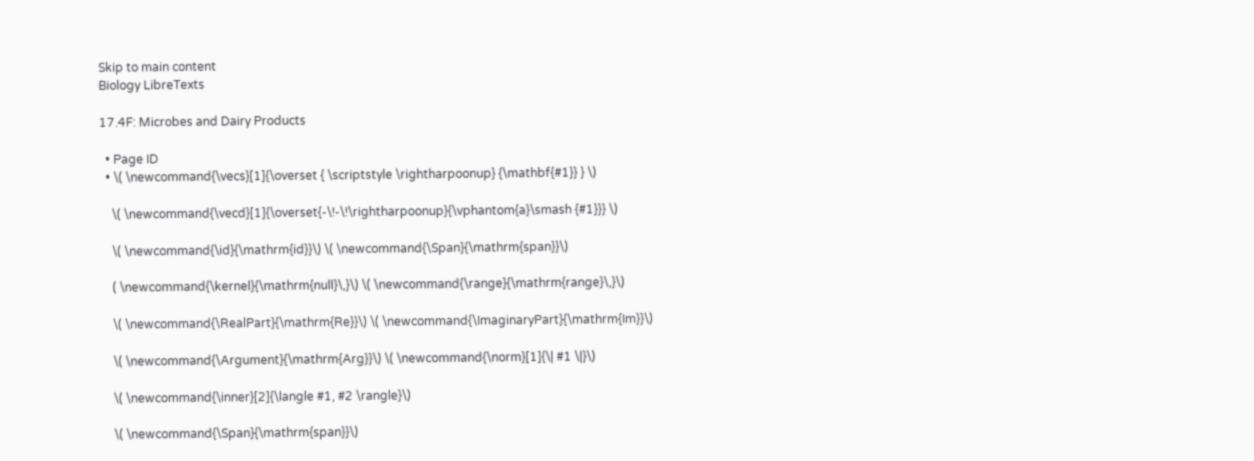Skip to main content
Biology LibreTexts

17.4F: Microbes and Dairy Products

  • Page ID
  • \( \newcommand{\vecs}[1]{\overset { \scriptstyle \rightharpoonup} {\mathbf{#1}} } \)

    \( \newcommand{\vecd}[1]{\overset{-\!-\!\rightharpoonup}{\vphantom{a}\smash {#1}}} \)

    \( \newcommand{\id}{\mathrm{id}}\) \( \newcommand{\Span}{\mathrm{span}}\)

    ( \newcommand{\kernel}{\mathrm{null}\,}\) \( \newcommand{\range}{\mathrm{range}\,}\)

    \( \newcommand{\RealPart}{\mathrm{Re}}\) \( \newcommand{\ImaginaryPart}{\mathrm{Im}}\)

    \( \newcommand{\Argument}{\mathrm{Arg}}\) \( \newcommand{\norm}[1]{\| #1 \|}\)

    \( \newcommand{\inner}[2]{\langle #1, #2 \rangle}\)

    \( \newcommand{\Span}{\mathrm{span}}\)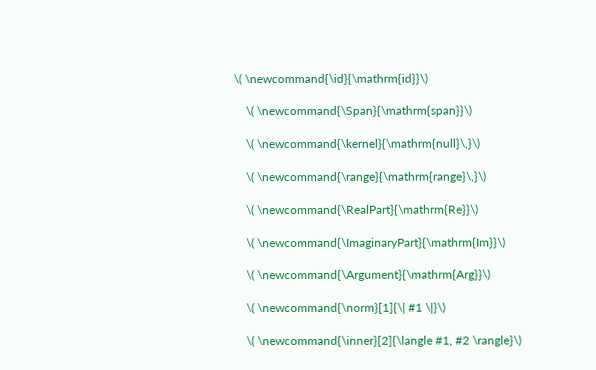\( \newcommand{\id}{\mathrm{id}}\)

    \( \newcommand{\Span}{\mathrm{span}}\)

    \( \newcommand{\kernel}{\mathrm{null}\,}\)

    \( \newcommand{\range}{\mathrm{range}\,}\)

    \( \newcommand{\RealPart}{\mathrm{Re}}\)

    \( \newcommand{\ImaginaryPart}{\mathrm{Im}}\)

    \( \newcommand{\Argument}{\mathrm{Arg}}\)

    \( \newcommand{\norm}[1]{\| #1 \|}\)

    \( \newcommand{\inner}[2]{\langle #1, #2 \rangle}\)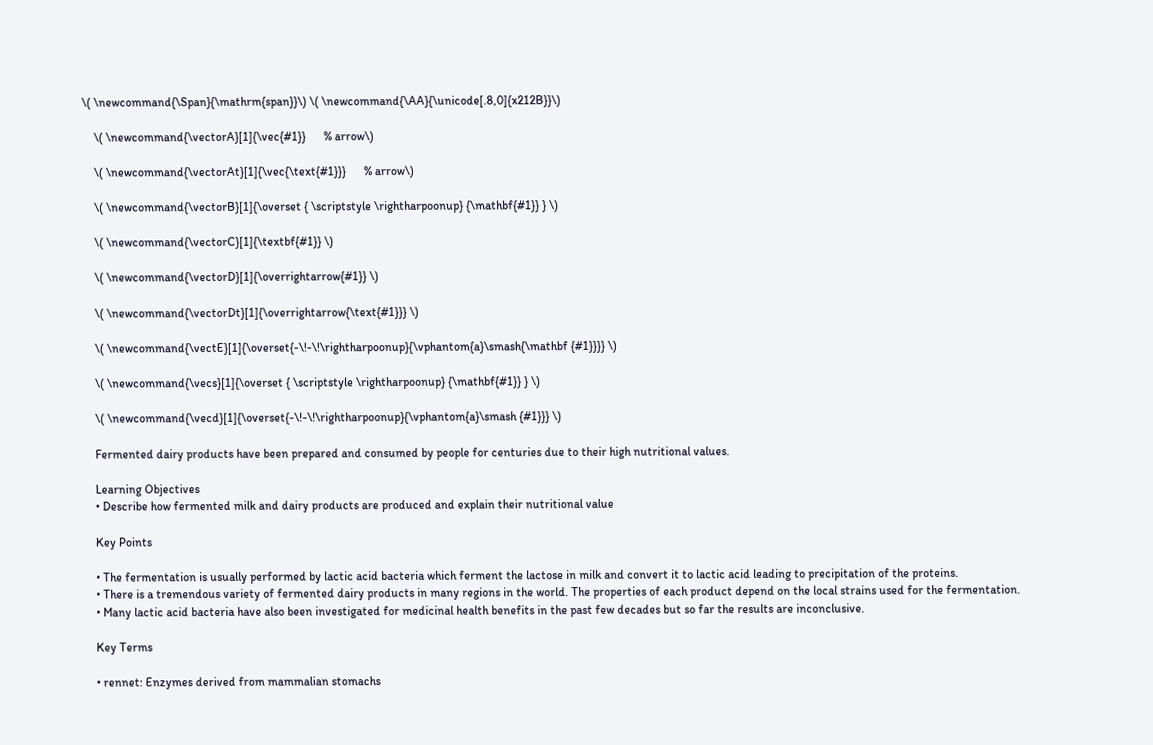\( \newcommand{\Span}{\mathrm{span}}\) \( \newcommand{\AA}{\unicode[.8,0]{x212B}}\)

    \( \newcommand{\vectorA}[1]{\vec{#1}}      % arrow\)

    \( \newcommand{\vectorAt}[1]{\vec{\text{#1}}}      % arrow\)

    \( \newcommand{\vectorB}[1]{\overset { \scriptstyle \rightharpoonup} {\mathbf{#1}} } \)

    \( \newcommand{\vectorC}[1]{\textbf{#1}} \)

    \( \newcommand{\vectorD}[1]{\overrightarrow{#1}} \)

    \( \newcommand{\vectorDt}[1]{\overrightarrow{\text{#1}}} \)

    \( \newcommand{\vectE}[1]{\overset{-\!-\!\rightharpoonup}{\vphantom{a}\smash{\mathbf {#1}}}} \)

    \( \newcommand{\vecs}[1]{\overset { \scriptstyle \rightharpoonup} {\mathbf{#1}} } \)

    \( \newcommand{\vecd}[1]{\overset{-\!-\!\rightharpoonup}{\vphantom{a}\smash {#1}}} \)

    Fermented dairy products have been prepared and consumed by people for centuries due to their high nutritional values.

    Learning Objectives
    • Describe how fermented milk and dairy products are produced and explain their nutritional value

    Key Points

    • The fermentation is usually performed by lactic acid bacteria which ferment the lactose in milk and convert it to lactic acid leading to precipitation of the proteins.
    • There is a tremendous variety of fermented dairy products in many regions in the world. The properties of each product depend on the local strains used for the fermentation.
    • Many lactic acid bacteria have also been investigated for medicinal health benefits in the past few decades but so far the results are inconclusive.

    Key Terms

    • rennet: Enzymes derived from mammalian stomachs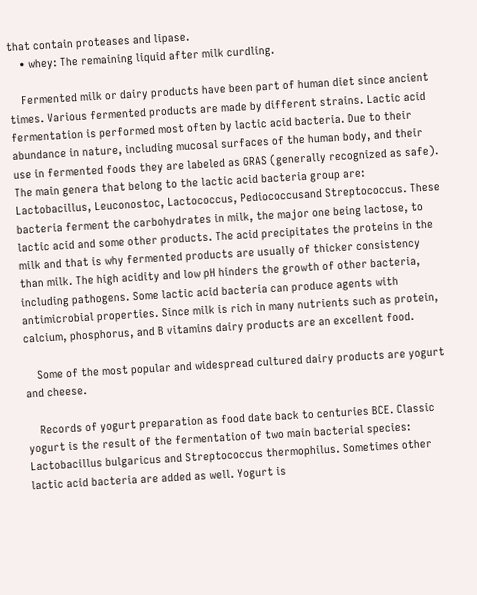that contain proteases and lipase.
    • whey: The remaining liquid after milk curdling.

    Fermented milk or dairy products have been part of human diet since ancient times. Various fermented products are made by different strains. Lactic acid fermentation is performed most often by lactic acid bacteria. Due to their abundance in nature, including mucosal surfaces of the human body, and their use in fermented foods they are labeled as GRAS (generally recognized as safe). The main genera that belong to the lactic acid bacteria group are: Lactobacillus, Leuconostoc, Lactococcus, Pediococcusand Streptococcus. These bacteria ferment the carbohydrates in milk, the major one being lactose, to lactic acid and some other products. The acid precipitates the proteins in the milk and that is why fermented products are usually of thicker consistency than milk. The high acidity and low pH hinders the growth of other bacteria, including pathogens. Some lactic acid bacteria can produce agents with antimicrobial properties. Since milk is rich in many nutrients such as protein, calcium, phosphorus, and B vitamins dairy products are an excellent food.

    Some of the most popular and widespread cultured dairy products are yogurt and cheese.

    Records of yogurt preparation as food date back to centuries BCE. Classic yogurt is the result of the fermentation of two main bacterial species: Lactobacillus bulgaricus and Streptococcus thermophilus. Sometimes other lactic acid bacteria are added as well. Yogurt is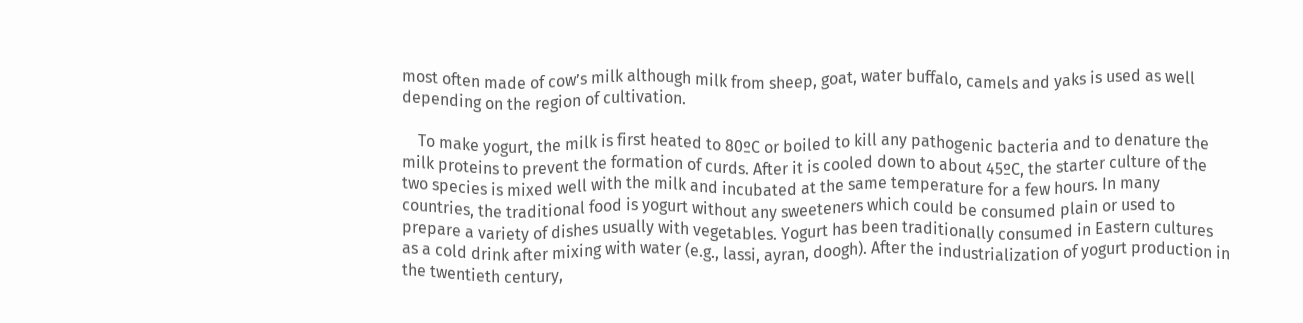most often made of cow’s milk although milk from sheep, goat, water buffalo, camels and yaks is used as well depending on the region of cultivation.

    To make yogurt, the milk is first heated to 80ºC or boiled to kill any pathogenic bacteria and to denature the milk proteins to prevent the formation of curds. After it is cooled down to about 45ºC, the starter culture of the two species is mixed well with the milk and incubated at the same temperature for a few hours. In many countries, the traditional food is yogurt without any sweeteners which could be consumed plain or used to prepare a variety of dishes usually with vegetables. Yogurt has been traditionally consumed in Eastern cultures as a cold drink after mixing with water (e.g., lassi, ayran, doogh). After the industrialization of yogurt production in the twentieth century,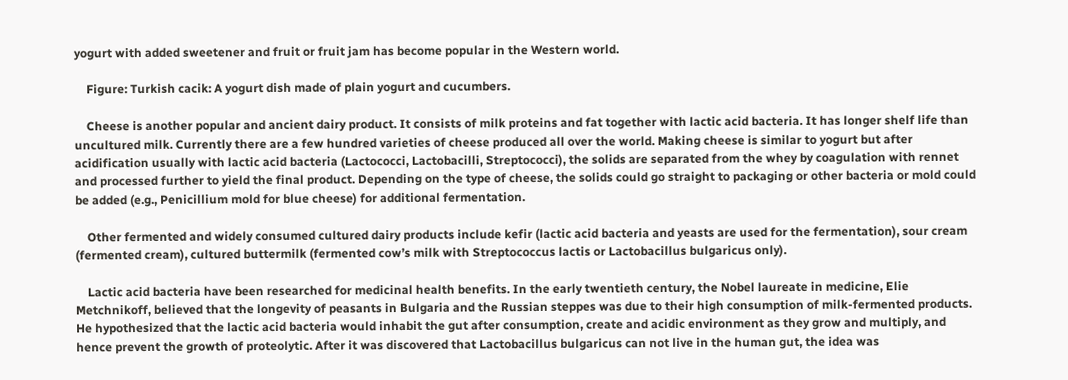yogurt with added sweetener and fruit or fruit jam has become popular in the Western world.

    Figure: Turkish cacik: A yogurt dish made of plain yogurt and cucumbers.

    Cheese is another popular and ancient dairy product. It consists of milk proteins and fat together with lactic acid bacteria. It has longer shelf life than uncultured milk. Currently there are a few hundred varieties of cheese produced all over the world. Making cheese is similar to yogurt but after acidification usually with lactic acid bacteria (Lactococci, Lactobacilli, Streptococci), the solids are separated from the whey by coagulation with rennet and processed further to yield the final product. Depending on the type of cheese, the solids could go straight to packaging or other bacteria or mold could be added (e.g., Penicillium mold for blue cheese) for additional fermentation.

    Other fermented and widely consumed cultured dairy products include kefir (lactic acid bacteria and yeasts are used for the fermentation), sour cream (fermented cream), cultured buttermilk (fermented cow’s milk with Streptococcus lactis or Lactobacillus bulgaricus only).

    Lactic acid bacteria have been researched for medicinal health benefits. In the early twentieth century, the Nobel laureate in medicine, Elie Metchnikoff, believed that the longevity of peasants in Bulgaria and the Russian steppes was due to their high consumption of milk-fermented products. He hypothesized that the lactic acid bacteria would inhabit the gut after consumption, create and acidic environment as they grow and multiply, and hence prevent the growth of proteolytic. After it was discovered that Lactobacillus bulgaricus can not live in the human gut, the idea was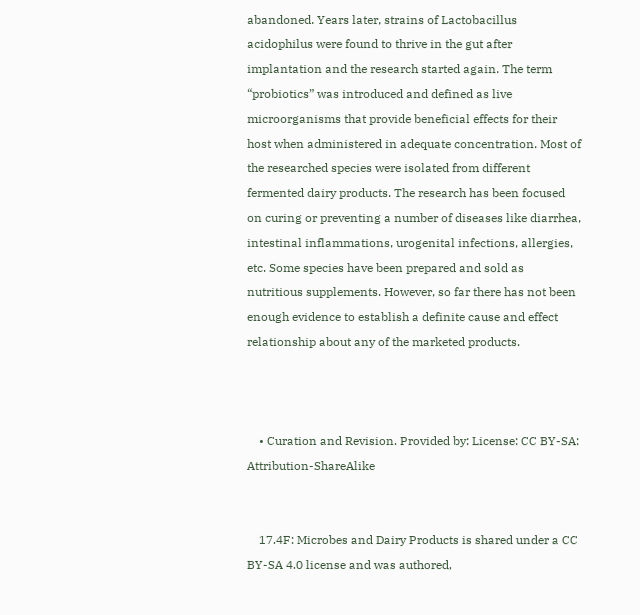abandoned. Years later, strains of Lactobacillus acidophilus were found to thrive in the gut after implantation and the research started again. The term “probiotics” was introduced and defined as live microorganisms that provide beneficial effects for their host when administered in adequate concentration. Most of the researched species were isolated from different fermented dairy products. The research has been focused on curing or preventing a number of diseases like diarrhea, intestinal inflammations, urogenital infections, allergies, etc. Some species have been prepared and sold as nutritious supplements. However, so far there has not been enough evidence to establish a definite cause and effect relationship about any of the marketed products.



    • Curation and Revision. Provided by: License: CC BY-SA: Attribution-ShareAlike


    17.4F: Microbes and Dairy Products is shared under a CC BY-SA 4.0 license and was authored,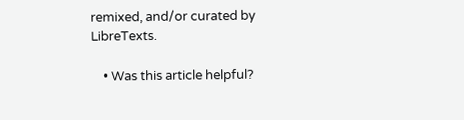remixed, and/or curated by LibreTexts.

    • Was this article helpful?